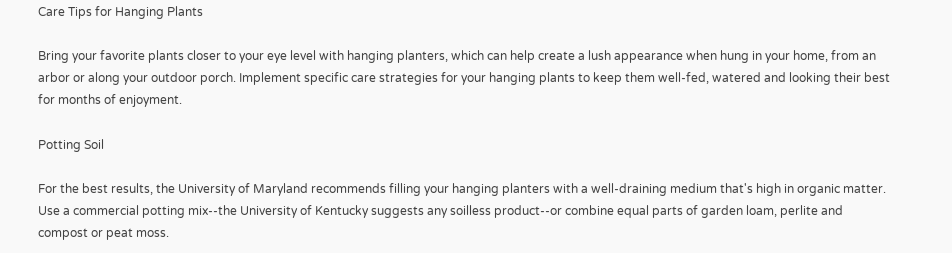Care Tips for Hanging Plants

Bring your favorite plants closer to your eye level with hanging planters, which can help create a lush appearance when hung in your home, from an arbor or along your outdoor porch. Implement specific care strategies for your hanging plants to keep them well-fed, watered and looking their best for months of enjoyment.

Potting Soil

For the best results, the University of Maryland recommends filling your hanging planters with a well-draining medium that's high in organic matter. Use a commercial potting mix--the University of Kentucky suggests any soilless product--or combine equal parts of garden loam, perlite and compost or peat moss.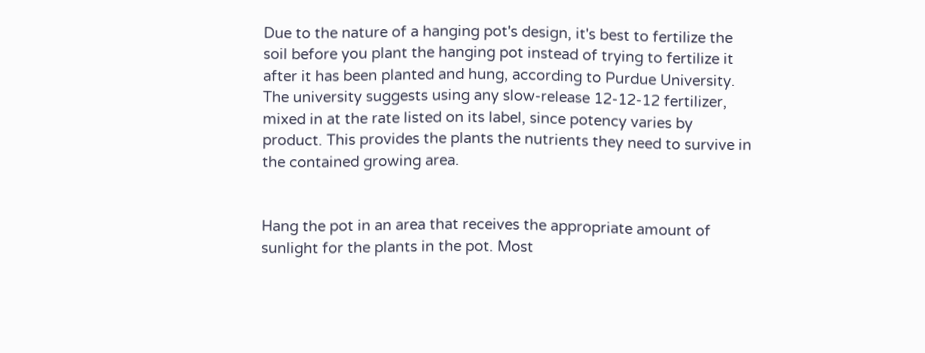Due to the nature of a hanging pot's design, it's best to fertilize the soil before you plant the hanging pot instead of trying to fertilize it after it has been planted and hung, according to Purdue University. The university suggests using any slow-release 12-12-12 fertilizer, mixed in at the rate listed on its label, since potency varies by product. This provides the plants the nutrients they need to survive in the contained growing area.


Hang the pot in an area that receives the appropriate amount of sunlight for the plants in the pot. Most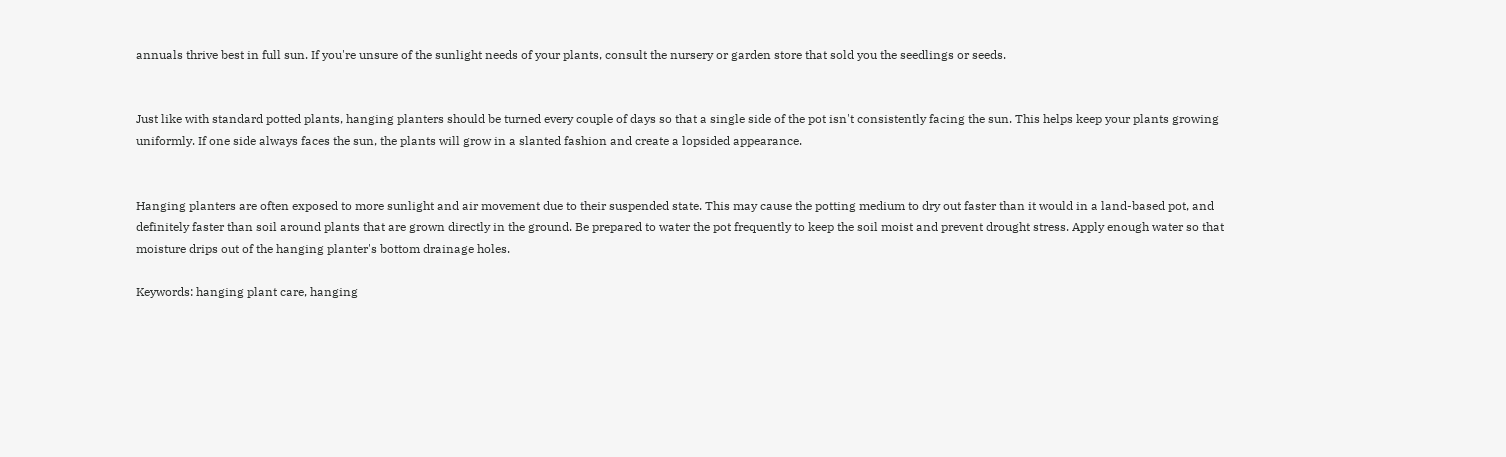annuals thrive best in full sun. If you're unsure of the sunlight needs of your plants, consult the nursery or garden store that sold you the seedlings or seeds.


Just like with standard potted plants, hanging planters should be turned every couple of days so that a single side of the pot isn't consistently facing the sun. This helps keep your plants growing uniformly. If one side always faces the sun, the plants will grow in a slanted fashion and create a lopsided appearance.


Hanging planters are often exposed to more sunlight and air movement due to their suspended state. This may cause the potting medium to dry out faster than it would in a land-based pot, and definitely faster than soil around plants that are grown directly in the ground. Be prepared to water the pot frequently to keep the soil moist and prevent drought stress. Apply enough water so that moisture drips out of the hanging planter's bottom drainage holes.

Keywords: hanging plant care, hanging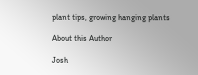plant tips, growing hanging plants

About this Author

Josh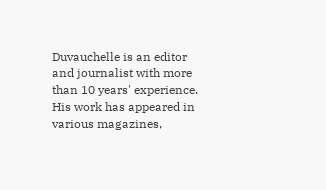Duvauchelle is an editor and journalist with more than 10 years' experience. His work has appeared in various magazines,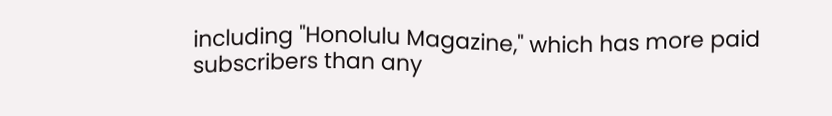including "Honolulu Magazine," which has more paid subscribers than any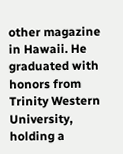other magazine in Hawaii. He graduated with honors from Trinity Western University, holding a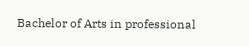Bachelor of Arts in professional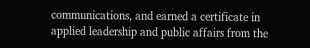communications, and earned a certificate in applied leadership and public affairs from the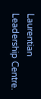Laurentian Leadership Centre.